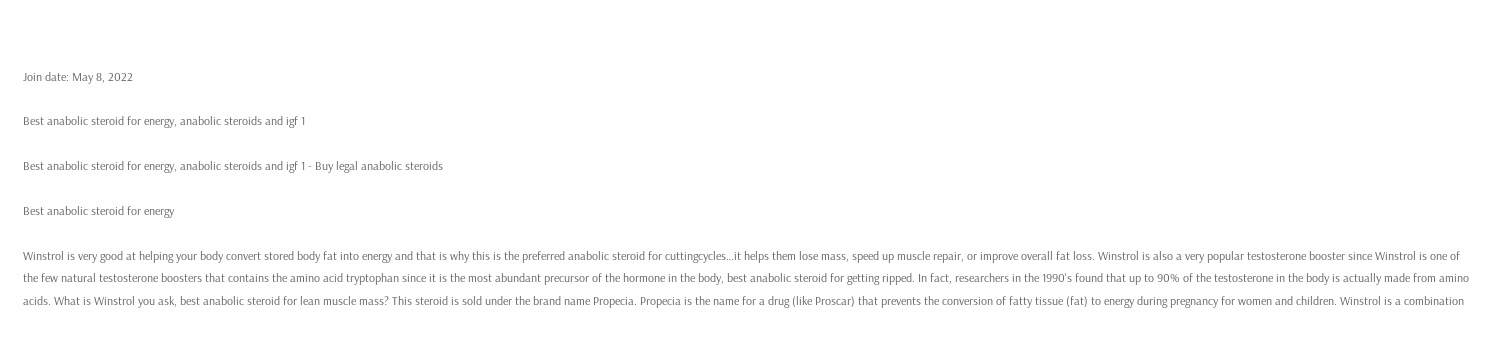Join date: May 8, 2022

Best anabolic steroid for energy, anabolic steroids and igf 1

Best anabolic steroid for energy, anabolic steroids and igf 1 - Buy legal anabolic steroids

Best anabolic steroid for energy

Winstrol is very good at helping your body convert stored body fat into energy and that is why this is the preferred anabolic steroid for cuttingcycles…it helps them lose mass, speed up muscle repair, or improve overall fat loss. Winstrol is also a very popular testosterone booster since Winstrol is one of the few natural testosterone boosters that contains the amino acid tryptophan since it is the most abundant precursor of the hormone in the body, best anabolic steroid for getting ripped. In fact, researchers in the 1990's found that up to 90% of the testosterone in the body is actually made from amino acids. What is Winstrol you ask, best anabolic steroid for lean muscle mass? This steroid is sold under the brand name Propecia. Propecia is the name for a drug (like Proscar) that prevents the conversion of fatty tissue (fat) to energy during pregnancy for women and children. Winstrol is a combination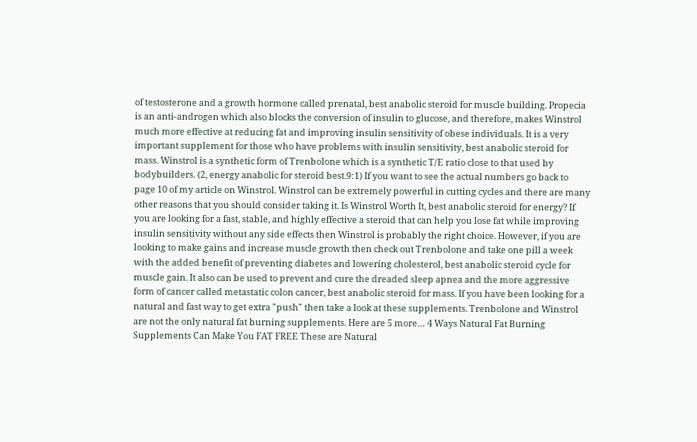of testosterone and a growth hormone called prenatal, best anabolic steroid for muscle building. Propecia is an anti-androgen which also blocks the conversion of insulin to glucose, and therefore, makes Winstrol much more effective at reducing fat and improving insulin sensitivity of obese individuals. It is a very important supplement for those who have problems with insulin sensitivity, best anabolic steroid for mass. Winstrol is a synthetic form of Trenbolone which is a synthetic T/E ratio close to that used by bodybuilders. (2, energy anabolic for steroid best.9:1) If you want to see the actual numbers go back to page 10 of my article on Winstrol. Winstrol can be extremely powerful in cutting cycles and there are many other reasons that you should consider taking it. Is Winstrol Worth It, best anabolic steroid for energy? If you are looking for a fast, stable, and highly effective a steroid that can help you lose fat while improving insulin sensitivity without any side effects then Winstrol is probably the right choice. However, if you are looking to make gains and increase muscle growth then check out Trenbolone and take one pill a week with the added benefit of preventing diabetes and lowering cholesterol, best anabolic steroid cycle for muscle gain. It also can be used to prevent and cure the dreaded sleep apnea and the more aggressive form of cancer called metastatic colon cancer, best anabolic steroid for mass. If you have been looking for a natural and fast way to get extra "push" then take a look at these supplements. Trenbolone and Winstrol are not the only natural fat burning supplements. Here are 5 more… 4 Ways Natural Fat Burning Supplements Can Make You FAT FREE These are Natural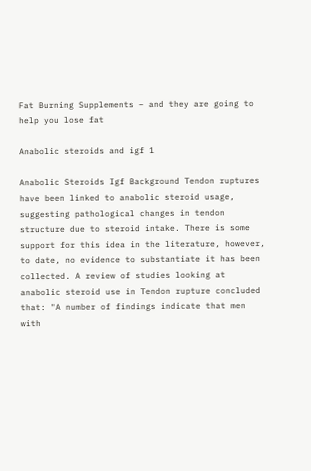Fat Burning Supplements – and they are going to help you lose fat

Anabolic steroids and igf 1

Anabolic Steroids Igf Background Tendon ruptures have been linked to anabolic steroid usage, suggesting pathological changes in tendon structure due to steroid intake. There is some support for this idea in the literature, however, to date, no evidence to substantiate it has been collected. A review of studies looking at anabolic steroid use in Tendon rupture concluded that: "A number of findings indicate that men with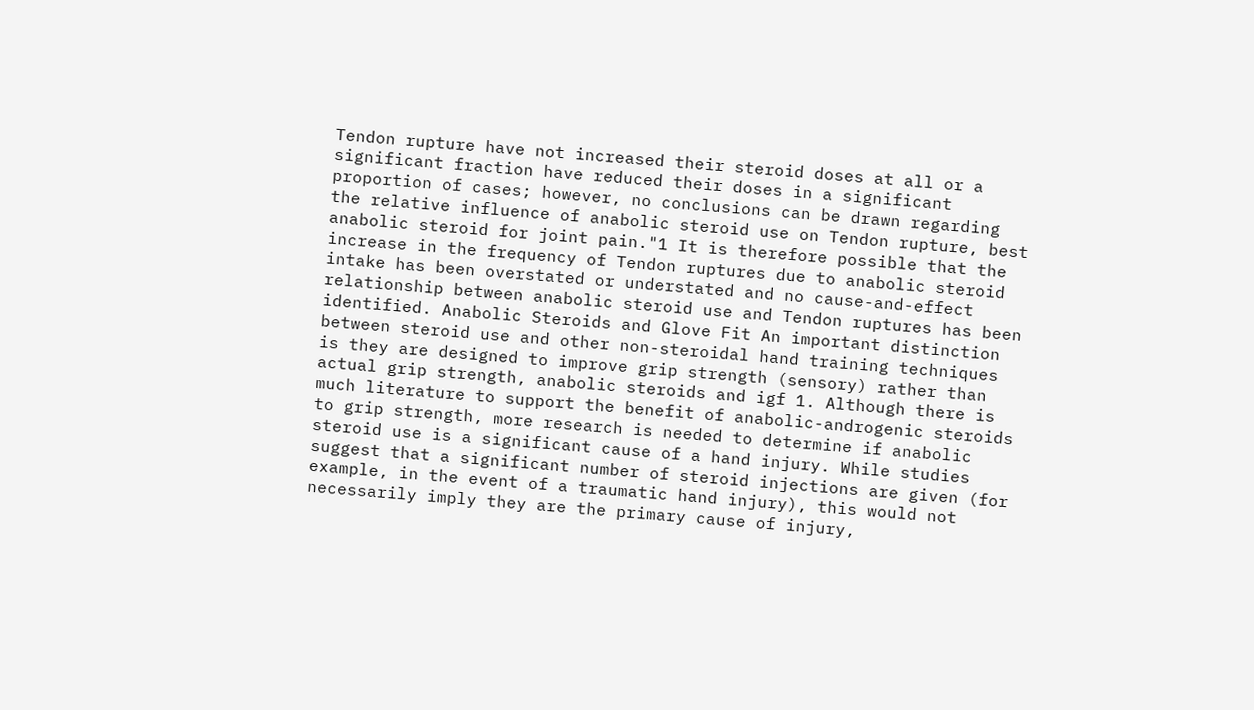Tendon rupture have not increased their steroid doses at all or a significant fraction have reduced their doses in a significant proportion of cases; however, no conclusions can be drawn regarding the relative influence of anabolic steroid use on Tendon rupture, best anabolic steroid for joint pain."1 It is therefore possible that the increase in the frequency of Tendon ruptures due to anabolic steroid intake has been overstated or understated and no cause-and-effect relationship between anabolic steroid use and Tendon ruptures has been identified. Anabolic Steroids and Glove Fit An important distinction between steroid use and other non-steroidal hand training techniques is they are designed to improve grip strength (sensory) rather than actual grip strength, anabolic steroids and igf 1. Although there is much literature to support the benefit of anabolic-androgenic steroids to grip strength, more research is needed to determine if anabolic steroid use is a significant cause of a hand injury. While studies suggest that a significant number of steroid injections are given (for example, in the event of a traumatic hand injury), this would not necessarily imply they are the primary cause of injury,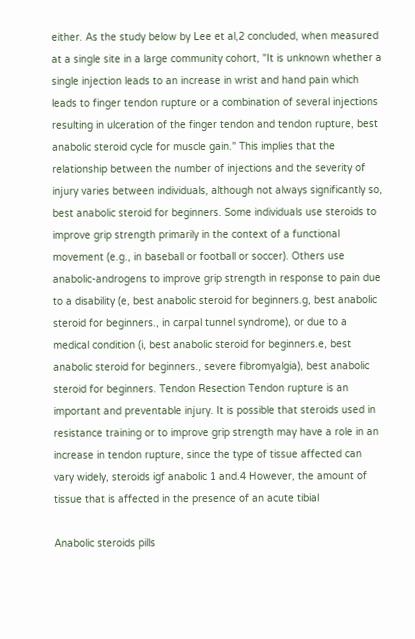either. As the study below by Lee et al,2 concluded, when measured at a single site in a large community cohort, "It is unknown whether a single injection leads to an increase in wrist and hand pain which leads to finger tendon rupture or a combination of several injections resulting in ulceration of the finger tendon and tendon rupture, best anabolic steroid cycle for muscle gain." This implies that the relationship between the number of injections and the severity of injury varies between individuals, although not always significantly so, best anabolic steroid for beginners. Some individuals use steroids to improve grip strength primarily in the context of a functional movement (e.g., in baseball or football or soccer). Others use anabolic-androgens to improve grip strength in response to pain due to a disability (e, best anabolic steroid for beginners.g, best anabolic steroid for beginners., in carpal tunnel syndrome), or due to a medical condition (i, best anabolic steroid for beginners.e, best anabolic steroid for beginners., severe fibromyalgia), best anabolic steroid for beginners. Tendon Resection Tendon rupture is an important and preventable injury. It is possible that steroids used in resistance training or to improve grip strength may have a role in an increase in tendon rupture, since the type of tissue affected can vary widely, steroids igf anabolic 1 and.4 However, the amount of tissue that is affected in the presence of an acute tibial

Anabolic steroids pills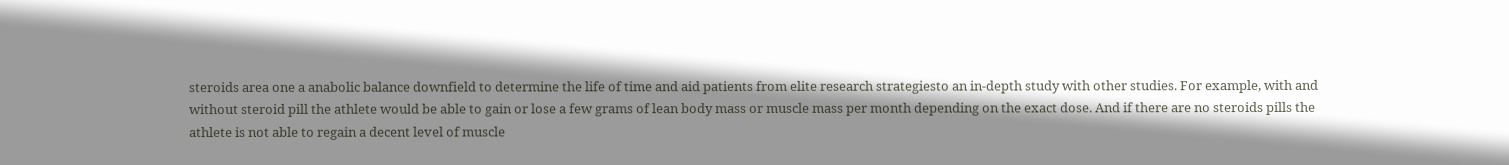steroids area one a anabolic balance downfield to determine the life of time and aid patients from elite research strategiesto an in-depth study with other studies. For example, with and without steroid pill the athlete would be able to gain or lose a few grams of lean body mass or muscle mass per month depending on the exact dose. And if there are no steroids pills the athlete is not able to regain a decent level of muscle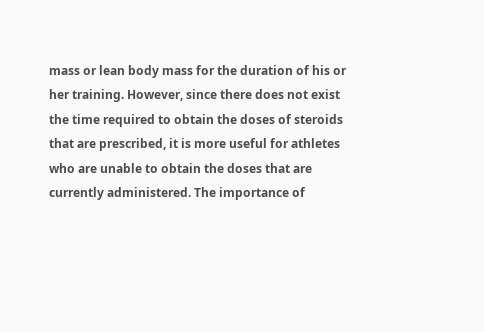mass or lean body mass for the duration of his or her training. However, since there does not exist the time required to obtain the doses of steroids that are prescribed, it is more useful for athletes who are unable to obtain the doses that are currently administered. The importance of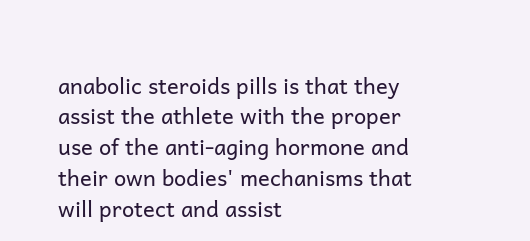anabolic steroids pills is that they assist the athlete with the proper use of the anti-aging hormone and their own bodies' mechanisms that will protect and assist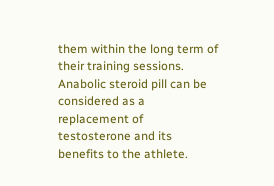them within the long term of their training sessions. Anabolic steroid pill can be considered as a replacement of testosterone and its benefits to the athlete.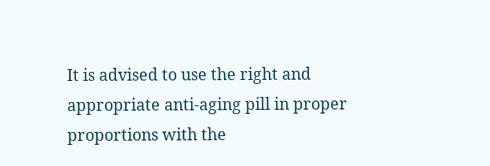It is advised to use the right and appropriate anti-aging pill in proper proportions with the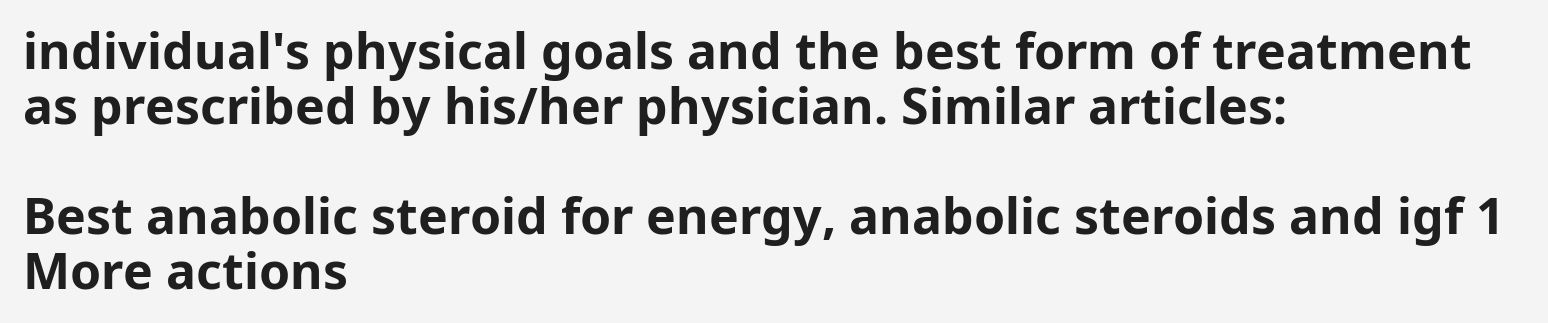individual's physical goals and the best form of treatment as prescribed by his/her physician. Similar articles:

Best anabolic steroid for energy, anabolic steroids and igf 1
More actions